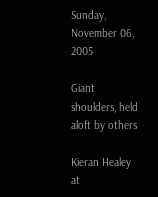Sunday, November 06, 2005

Giant shoulders, held aloft by others

Kieran Healey at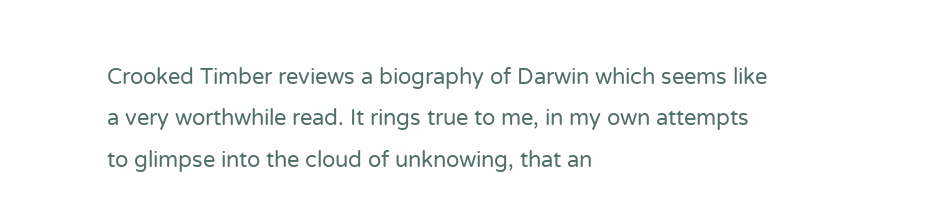Crooked Timber reviews a biography of Darwin which seems like a very worthwhile read. It rings true to me, in my own attempts to glimpse into the cloud of unknowing, that an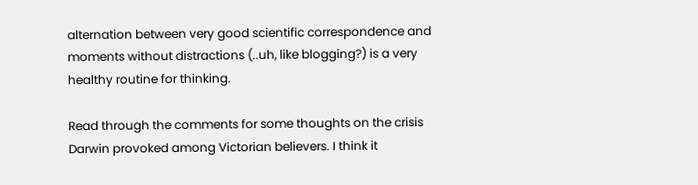alternation between very good scientific correspondence and moments without distractions (..uh, like blogging?) is a very healthy routine for thinking.

Read through the comments for some thoughts on the crisis Darwin provoked among Victorian believers. I think it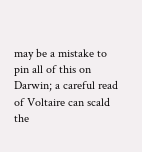may be a mistake to pin all of this on Darwin; a careful read of Voltaire can scald the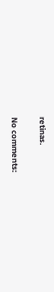retinas.

No comments: